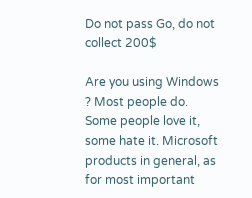Do not pass Go, do not collect 200$

Are you using Windows ? Most people do. Some people love it, some hate it. Microsoft products in general, as for most important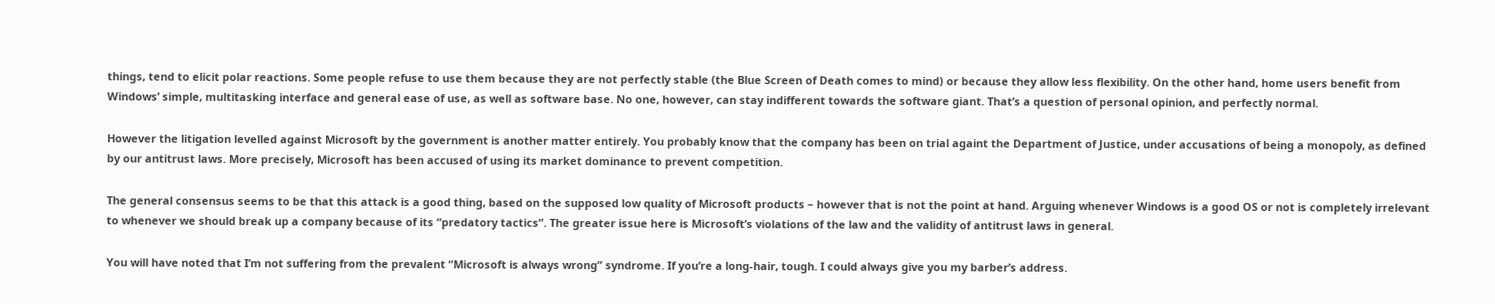things, tend to elicit polar reactions. Some people refuse to use them because they are not perfectly stable (the Blue Screen of Death comes to mind) or because they allow less flexibility. On the other hand, home users benefit from Windows’ simple, multitasking interface and general ease of use, as well as software base. No one, however, can stay indifferent towards the software giant. That’s a question of personal opinion, and perfectly normal.

However the litigation levelled against Microsoft by the government is another matter entirely. You probably know that the company has been on trial againt the Department of Justice, under accusations of being a monopoly, as defined by our antitrust laws. More precisely, Microsoft has been accused of using its market dominance to prevent competition.

The general consensus seems to be that this attack is a good thing, based on the supposed low quality of Microsoft products – however that is not the point at hand. Arguing whenever Windows is a good OS or not is completely irrelevant to whenever we should break up a company because of its “predatory tactics”. The greater issue here is Microsoft’s violations of the law and the validity of antitrust laws in general.

You will have noted that I’m not suffering from the prevalent “Microsoft is always wrong” syndrome. If you’re a long-hair, tough. I could always give you my barber’s address.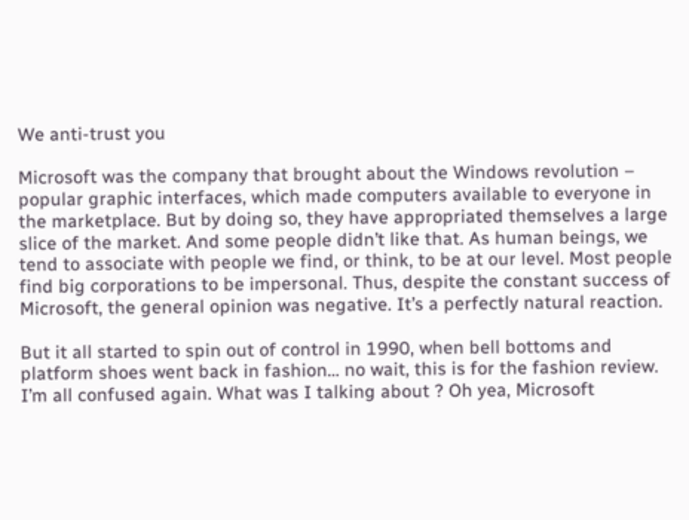We anti-trust you

Microsoft was the company that brought about the Windows revolution – popular graphic interfaces, which made computers available to everyone in the marketplace. But by doing so, they have appropriated themselves a large slice of the market. And some people didn’t like that. As human beings, we tend to associate with people we find, or think, to be at our level. Most people find big corporations to be impersonal. Thus, despite the constant success of Microsoft, the general opinion was negative. It’s a perfectly natural reaction.

But it all started to spin out of control in 1990, when bell bottoms and platform shoes went back in fashion… no wait, this is for the fashion review. I’m all confused again. What was I talking about ? Oh yea, Microsoft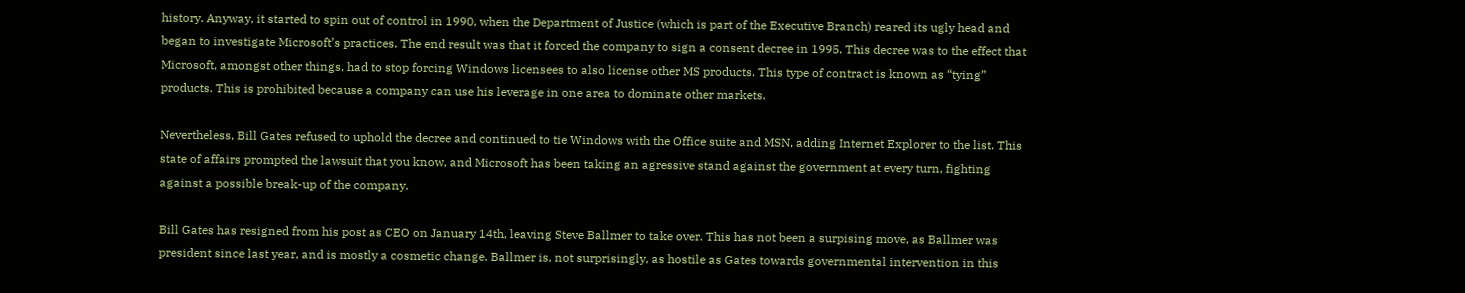history. Anyway, it started to spin out of control in 1990, when the Department of Justice (which is part of the Executive Branch) reared its ugly head and began to investigate Microsoft’s practices. The end result was that it forced the company to sign a consent decree in 1995. This decree was to the effect that Microsoft, amongst other things, had to stop forcing Windows licensees to also license other MS products. This type of contract is known as “tying” products. This is prohibited because a company can use his leverage in one area to dominate other markets.

Nevertheless, Bill Gates refused to uphold the decree and continued to tie Windows with the Office suite and MSN, adding Internet Explorer to the list. This state of affairs prompted the lawsuit that you know, and Microsoft has been taking an agressive stand against the government at every turn, fighting against a possible break-up of the company.

Bill Gates has resigned from his post as CEO on January 14th, leaving Steve Ballmer to take over. This has not been a surpising move, as Ballmer was president since last year, and is mostly a cosmetic change. Ballmer is, not surprisingly, as hostile as Gates towards governmental intervention in this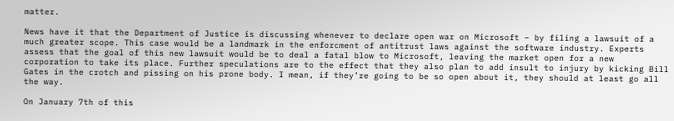matter.

News have it that the Department of Justice is discussing whenever to declare open war on Microsoft – by filing a lawsuit of a much greater scope. This case would be a landmark in the enforcment of antitrust laws against the software industry. Experts assess that the goal of this new lawsuit would be to deal a fatal blow to Microsoft, leaving the market open for a new corporation to take its place. Further speculations are to the effect that they also plan to add insult to injury by kicking Bill Gates in the crotch and pissing on his prone body. I mean, if they’re going to be so open about it, they should at least go all the way.

On January 7th of this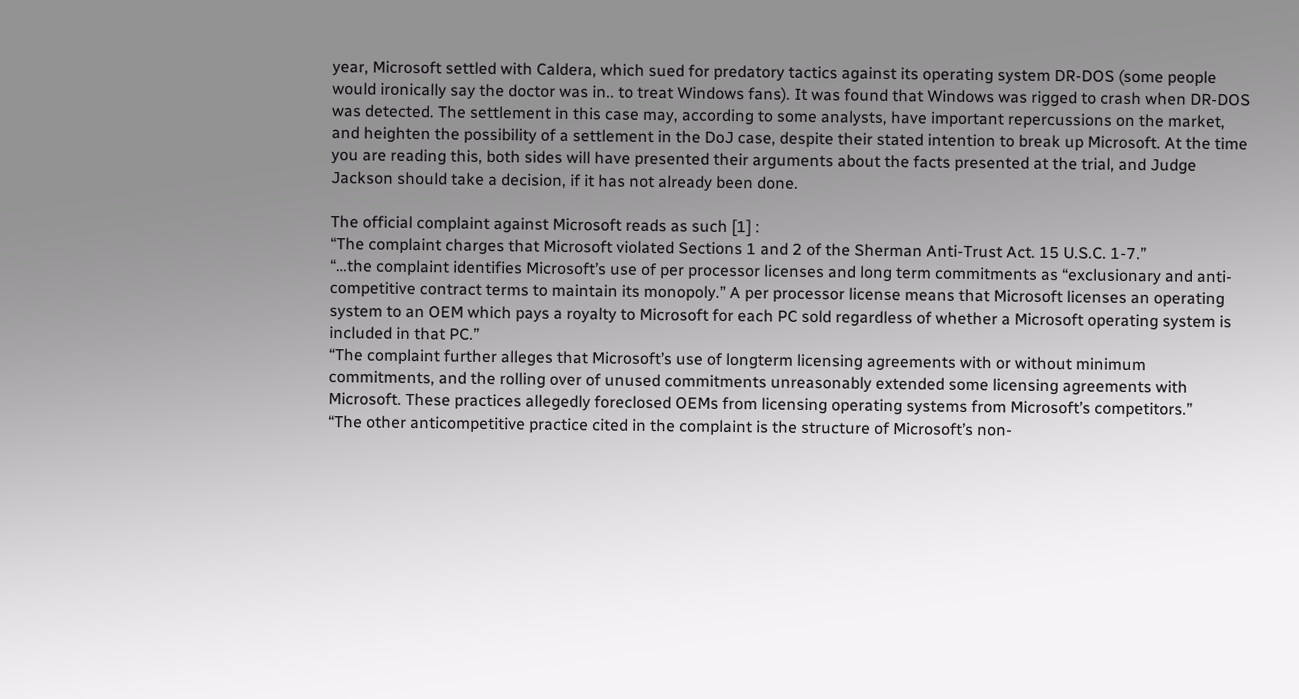year, Microsoft settled with Caldera, which sued for predatory tactics against its operating system DR-DOS (some people would ironically say the doctor was in.. to treat Windows fans). It was found that Windows was rigged to crash when DR-DOS was detected. The settlement in this case may, according to some analysts, have important repercussions on the market, and heighten the possibility of a settlement in the DoJ case, despite their stated intention to break up Microsoft. At the time you are reading this, both sides will have presented their arguments about the facts presented at the trial, and Judge Jackson should take a decision, if it has not already been done.

The official complaint against Microsoft reads as such [1] :
“The complaint charges that Microsoft violated Sections 1 and 2 of the Sherman Anti-Trust Act. 15 U.S.C. 1-7.”
“…the complaint identifies Microsoft’s use of per processor licenses and long term commitments as “exclusionary and anti-competitive contract terms to maintain its monopoly.” A per processor license means that Microsoft licenses an operating system to an OEM which pays a royalty to Microsoft for each PC sold regardless of whether a Microsoft operating system is included in that PC.”
“The complaint further alleges that Microsoft’s use of longterm licensing agreements with or without minimum commitments, and the rolling over of unused commitments unreasonably extended some licensing agreements with Microsoft. These practices allegedly foreclosed OEMs from licensing operating systems from Microsoft’s competitors.”
“The other anticompetitive practice cited in the complaint is the structure of Microsoft’s non-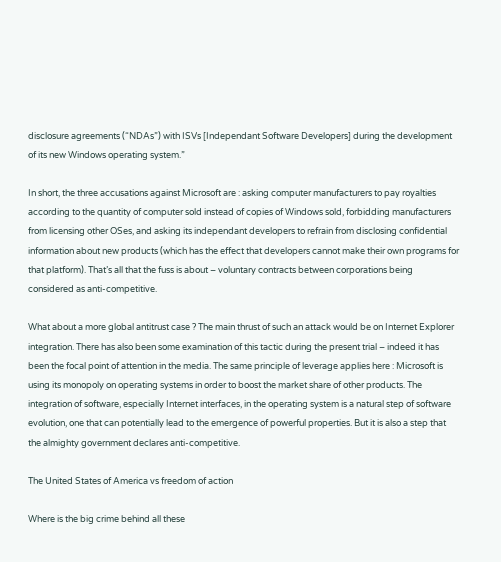disclosure agreements (“NDAs”) with ISVs [Independant Software Developers] during the development of its new Windows operating system.”

In short, the three accusations against Microsoft are : asking computer manufacturers to pay royalties according to the quantity of computer sold instead of copies of Windows sold, forbidding manufacturers from licensing other OSes, and asking its independant developers to refrain from disclosing confidential information about new products (which has the effect that developers cannot make their own programs for that platform). That’s all that the fuss is about – voluntary contracts between corporations being considered as anti-competitive.

What about a more global antitrust case ? The main thrust of such an attack would be on Internet Explorer integration. There has also been some examination of this tactic during the present trial – indeed it has been the focal point of attention in the media. The same principle of leverage applies here : Microsoft is using its monopoly on operating systems in order to boost the market share of other products. The integration of software, especially Internet interfaces, in the operating system is a natural step of software evolution, one that can potentially lead to the emergence of powerful properties. But it is also a step that the almighty government declares anti-competitive.

The United States of America vs freedom of action

Where is the big crime behind all these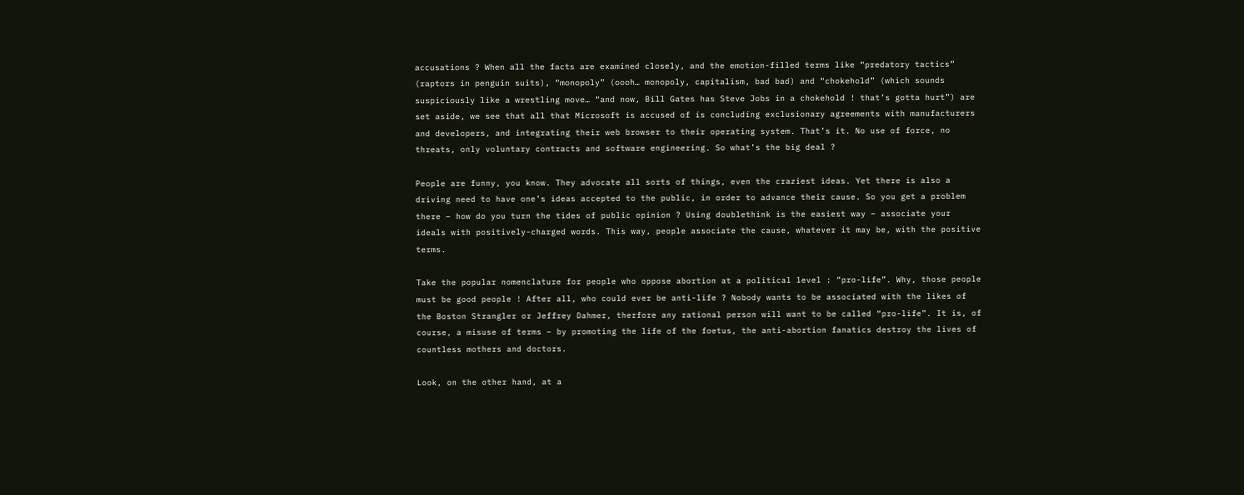accusations ? When all the facts are examined closely, and the emotion-filled terms like “predatory tactics” (raptors in penguin suits), “monopoly” (oooh… monopoly, capitalism, bad bad) and “chokehold” (which sounds suspiciously like a wrestling move… “and now, Bill Gates has Steve Jobs in a chokehold ! that’s gotta hurt”) are set aside, we see that all that Microsoft is accused of is concluding exclusionary agreements with manufacturers and developers, and integrating their web browser to their operating system. That’s it. No use of force, no threats, only voluntary contracts and software engineering. So what’s the big deal ?

People are funny, you know. They advocate all sorts of things, even the craziest ideas. Yet there is also a driving need to have one’s ideas accepted to the public, in order to advance their cause. So you get a problem there – how do you turn the tides of public opinion ? Using doublethink is the easiest way – associate your ideals with positively-charged words. This way, people associate the cause, whatever it may be, with the positive terms.

Take the popular nomenclature for people who oppose abortion at a political level : “pro-life”. Why, those people must be good people ! After all, who could ever be anti-life ? Nobody wants to be associated with the likes of the Boston Strangler or Jeffrey Dahmer, therfore any rational person will want to be called “pro-life”. It is, of course, a misuse of terms – by promoting the life of the foetus, the anti-abortion fanatics destroy the lives of countless mothers and doctors.

Look, on the other hand, at a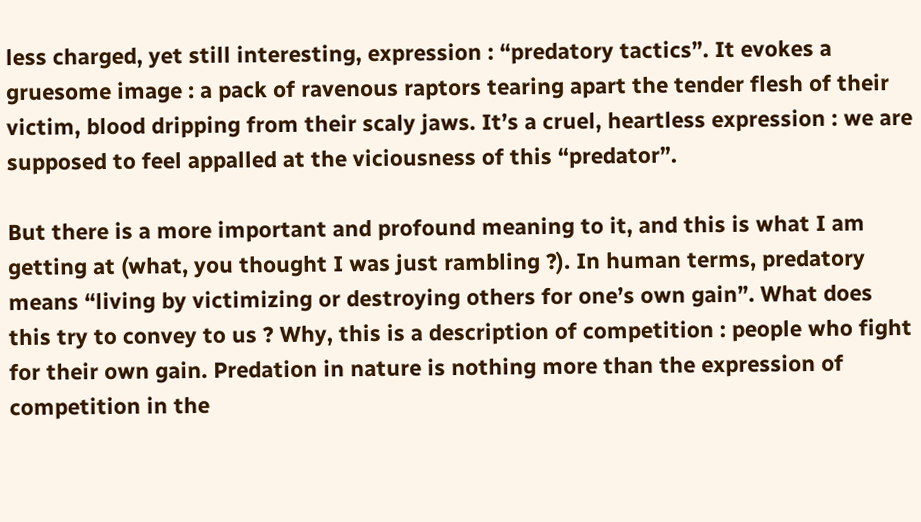less charged, yet still interesting, expression : “predatory tactics”. It evokes a gruesome image : a pack of ravenous raptors tearing apart the tender flesh of their victim, blood dripping from their scaly jaws. It’s a cruel, heartless expression : we are supposed to feel appalled at the viciousness of this “predator”.

But there is a more important and profound meaning to it, and this is what I am getting at (what, you thought I was just rambling ?). In human terms, predatory means “living by victimizing or destroying others for one’s own gain”. What does this try to convey to us ? Why, this is a description of competition : people who fight for their own gain. Predation in nature is nothing more than the expression of competition in the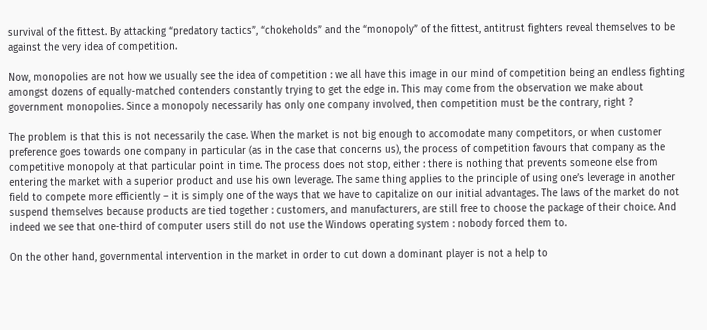survival of the fittest. By attacking “predatory tactics”, “chokeholds” and the “monopoly” of the fittest, antitrust fighters reveal themselves to be against the very idea of competition.

Now, monopolies are not how we usually see the idea of competition : we all have this image in our mind of competition being an endless fighting amongst dozens of equally-matched contenders constantly trying to get the edge in. This may come from the observation we make about government monopolies. Since a monopoly necessarily has only one company involved, then competition must be the contrary, right ?

The problem is that this is not necessarily the case. When the market is not big enough to accomodate many competitors, or when customer preference goes towards one company in particular (as in the case that concerns us), the process of competition favours that company as the competitive monopoly at that particular point in time. The process does not stop, either : there is nothing that prevents someone else from entering the market with a superior product and use his own leverage. The same thing applies to the principle of using one’s leverage in another field to compete more efficiently – it is simply one of the ways that we have to capitalize on our initial advantages. The laws of the market do not suspend themselves because products are tied together : customers, and manufacturers, are still free to choose the package of their choice. And indeed we see that one-third of computer users still do not use the Windows operating system : nobody forced them to.

On the other hand, governmental intervention in the market in order to cut down a dominant player is not a help to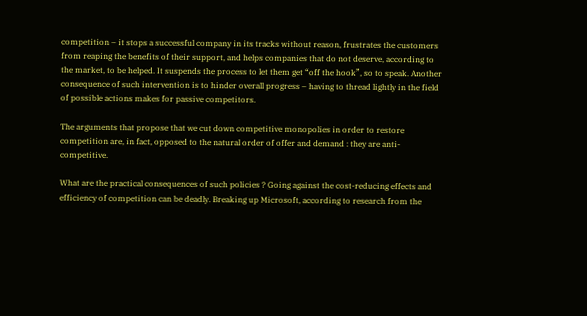competition – it stops a successful company in its tracks without reason, frustrates the customers from reaping the benefits of their support, and helps companies that do not deserve, according to the market, to be helped. It suspends the process to let them get “off the hook”, so to speak. Another consequence of such intervention is to hinder overall progress – having to thread lightly in the field of possible actions makes for passive competitors.

The arguments that propose that we cut down competitive monopolies in order to restore competition are, in fact, opposed to the natural order of offer and demand : they are anti-competitive.

What are the practical consequences of such policies ? Going against the cost-reducing effects and efficiency of competition can be deadly. Breaking up Microsoft, according to research from the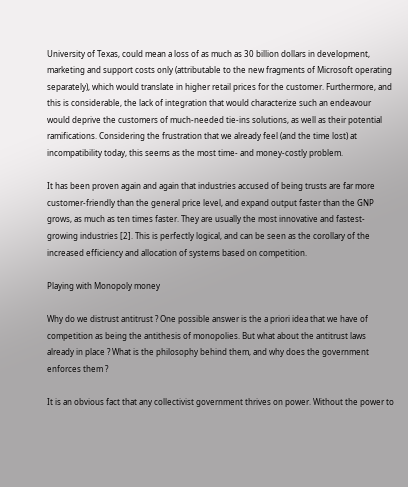University of Texas, could mean a loss of as much as 30 billion dollars in development, marketing and support costs only (attributable to the new fragments of Microsoft operating separately), which would translate in higher retail prices for the customer. Furthermore, and this is considerable, the lack of integration that would characterize such an endeavour would deprive the customers of much-needed tie-ins solutions, as well as their potential ramifications. Considering the frustration that we already feel (and the time lost) at incompatibility today, this seems as the most time- and money-costly problem.

It has been proven again and again that industries accused of being trusts are far more customer-friendly than the general price level, and expand output faster than the GNP grows, as much as ten times faster. They are usually the most innovative and fastest-growing industries [2]. This is perfectly logical, and can be seen as the corollary of the increased efficiency and allocation of systems based on competition.

Playing with Monopoly money

Why do we distrust antitrust ? One possible answer is the a priori idea that we have of competition as being the antithesis of monopolies. But what about the antitrust laws already in place ? What is the philosophy behind them, and why does the government enforces them ?

It is an obvious fact that any collectivist government thrives on power. Without the power to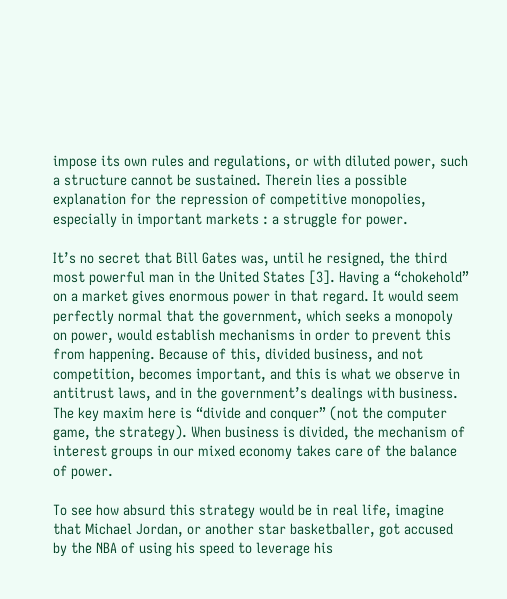impose its own rules and regulations, or with diluted power, such a structure cannot be sustained. Therein lies a possible explanation for the repression of competitive monopolies, especially in important markets : a struggle for power.

It’s no secret that Bill Gates was, until he resigned, the third most powerful man in the United States [3]. Having a “chokehold” on a market gives enormous power in that regard. It would seem perfectly normal that the government, which seeks a monopoly on power, would establish mechanisms in order to prevent this from happening. Because of this, divided business, and not competition, becomes important, and this is what we observe in antitrust laws, and in the government’s dealings with business. The key maxim here is “divide and conquer” (not the computer game, the strategy). When business is divided, the mechanism of interest groups in our mixed economy takes care of the balance of power.

To see how absurd this strategy would be in real life, imagine that Michael Jordan, or another star basketballer, got accused by the NBA of using his speed to leverage his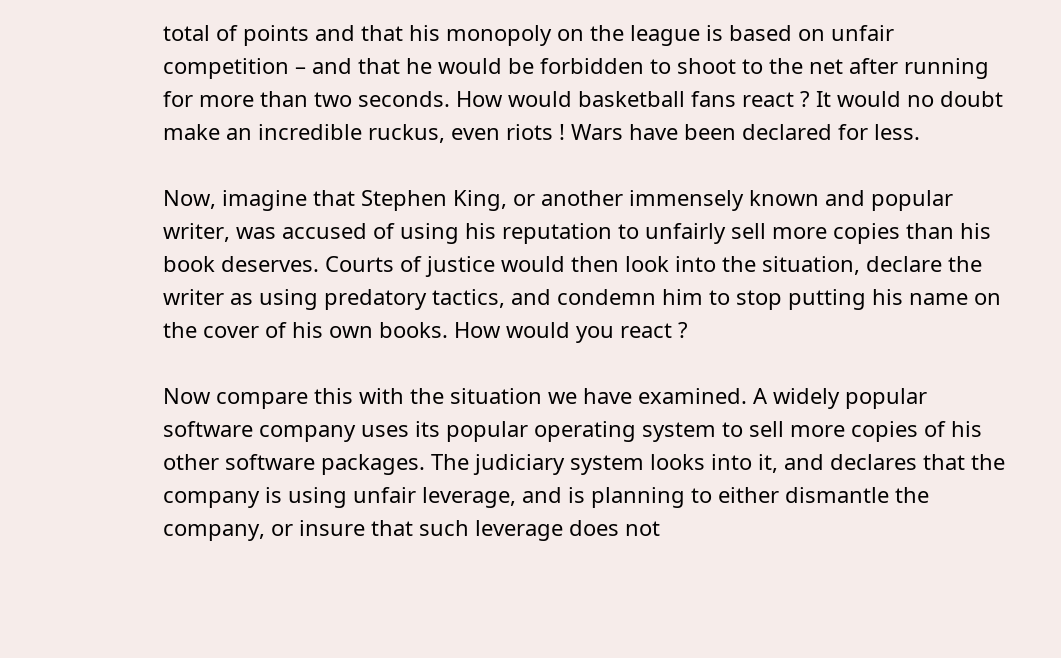total of points and that his monopoly on the league is based on unfair competition – and that he would be forbidden to shoot to the net after running for more than two seconds. How would basketball fans react ? It would no doubt make an incredible ruckus, even riots ! Wars have been declared for less.

Now, imagine that Stephen King, or another immensely known and popular writer, was accused of using his reputation to unfairly sell more copies than his book deserves. Courts of justice would then look into the situation, declare the writer as using predatory tactics, and condemn him to stop putting his name on the cover of his own books. How would you react ?

Now compare this with the situation we have examined. A widely popular software company uses its popular operating system to sell more copies of his other software packages. The judiciary system looks into it, and declares that the company is using unfair leverage, and is planning to either dismantle the company, or insure that such leverage does not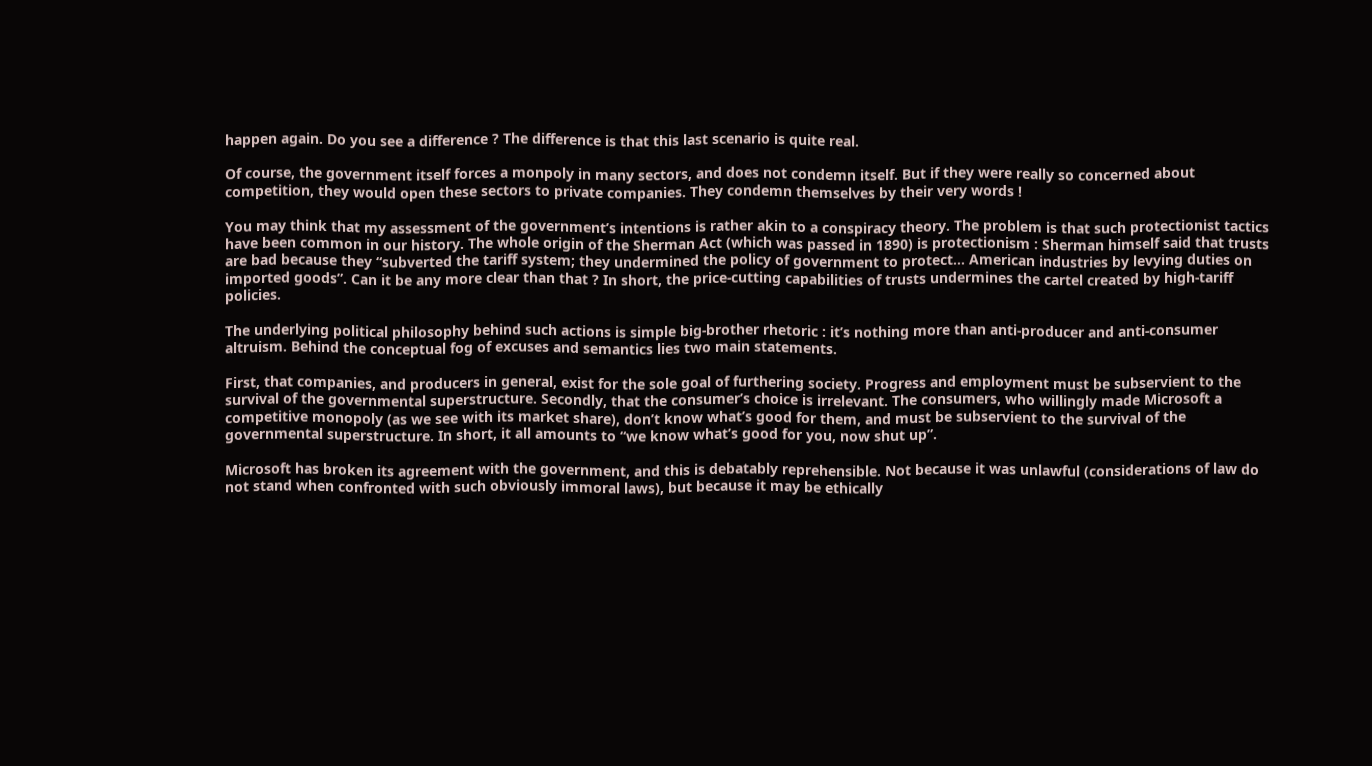happen again. Do you see a difference ? The difference is that this last scenario is quite real.

Of course, the government itself forces a monpoly in many sectors, and does not condemn itself. But if they were really so concerned about competition, they would open these sectors to private companies. They condemn themselves by their very words !

You may think that my assessment of the government’s intentions is rather akin to a conspiracy theory. The problem is that such protectionist tactics have been common in our history. The whole origin of the Sherman Act (which was passed in 1890) is protectionism : Sherman himself said that trusts are bad because they “subverted the tariff system; they undermined the policy of government to protect… American industries by levying duties on imported goods”. Can it be any more clear than that ? In short, the price-cutting capabilities of trusts undermines the cartel created by high-tariff policies.

The underlying political philosophy behind such actions is simple big-brother rhetoric : it’s nothing more than anti-producer and anti-consumer altruism. Behind the conceptual fog of excuses and semantics lies two main statements.

First, that companies, and producers in general, exist for the sole goal of furthering society. Progress and employment must be subservient to the survival of the governmental superstructure. Secondly, that the consumer’s choice is irrelevant. The consumers, who willingly made Microsoft a competitive monopoly (as we see with its market share), don’t know what’s good for them, and must be subservient to the survival of the governmental superstructure. In short, it all amounts to “we know what’s good for you, now shut up”.

Microsoft has broken its agreement with the government, and this is debatably reprehensible. Not because it was unlawful (considerations of law do not stand when confronted with such obviously immoral laws), but because it may be ethically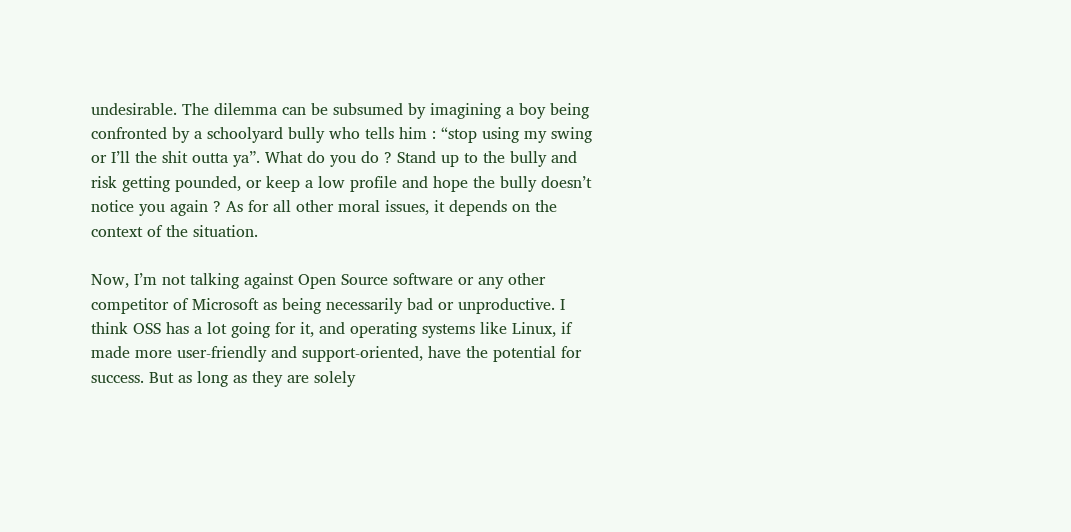undesirable. The dilemma can be subsumed by imagining a boy being confronted by a schoolyard bully who tells him : “stop using my swing or I’ll the shit outta ya”. What do you do ? Stand up to the bully and risk getting pounded, or keep a low profile and hope the bully doesn’t notice you again ? As for all other moral issues, it depends on the context of the situation.

Now, I’m not talking against Open Source software or any other competitor of Microsoft as being necessarily bad or unproductive. I think OSS has a lot going for it, and operating systems like Linux, if made more user-friendly and support-oriented, have the potential for success. But as long as they are solely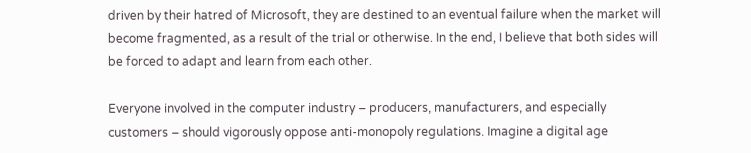driven by their hatred of Microsoft, they are destined to an eventual failure when the market will become fragmented, as a result of the trial or otherwise. In the end, I believe that both sides will be forced to adapt and learn from each other.

Everyone involved in the computer industry – producers, manufacturers, and especially customers – should vigorously oppose anti-monopoly regulations. Imagine a digital age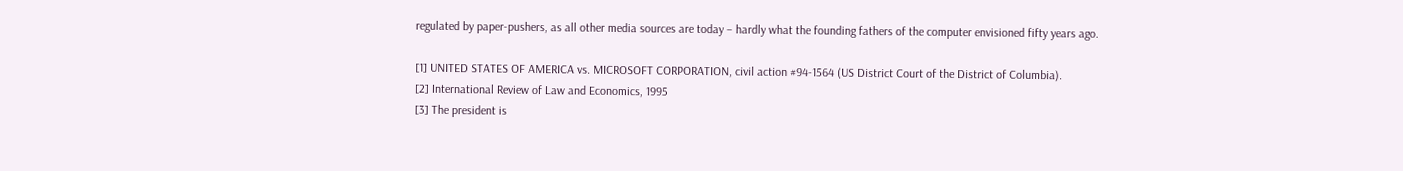regulated by paper-pushers, as all other media sources are today – hardly what the founding fathers of the computer envisioned fifty years ago.

[1] UNITED STATES OF AMERICA vs. MICROSOFT CORPORATION, civil action #94-1564 (US District Court of the District of Columbia).
[2] International Review of Law and Economics, 1995
[3] The president is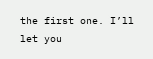the first one. I’ll let you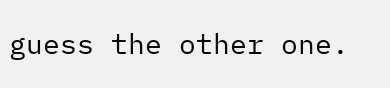guess the other one.